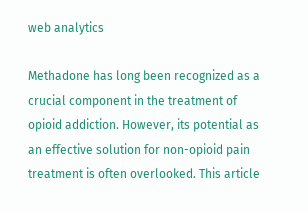web analytics

Methadone has long been recognized as a crucial component in the treatment of opioid addiction. However, its potential as an effective solution for non-opioid pain treatment is often overlooked. This article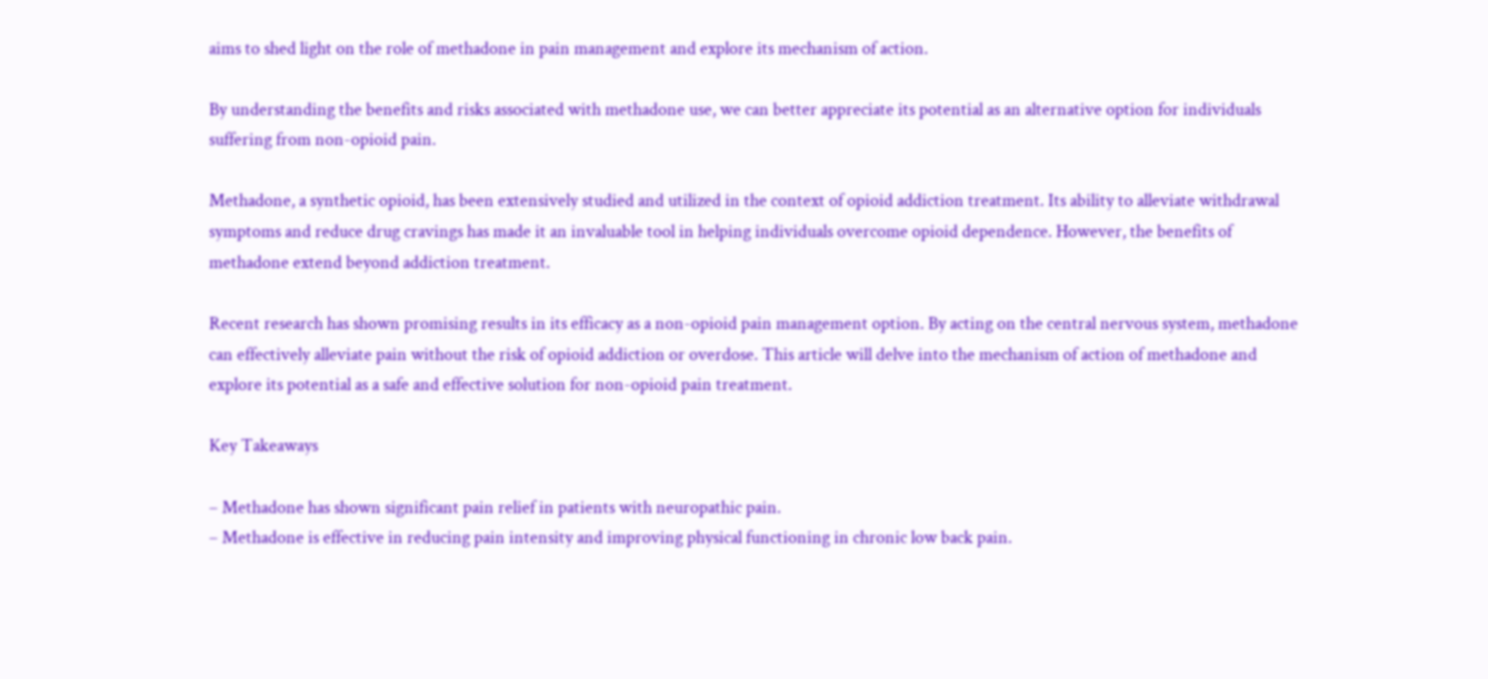aims to shed light on the role of methadone in pain management and explore its mechanism of action.

By understanding the benefits and risks associated with methadone use, we can better appreciate its potential as an alternative option for individuals suffering from non-opioid pain.

Methadone, a synthetic opioid, has been extensively studied and utilized in the context of opioid addiction treatment. Its ability to alleviate withdrawal symptoms and reduce drug cravings has made it an invaluable tool in helping individuals overcome opioid dependence. However, the benefits of methadone extend beyond addiction treatment.

Recent research has shown promising results in its efficacy as a non-opioid pain management option. By acting on the central nervous system, methadone can effectively alleviate pain without the risk of opioid addiction or overdose. This article will delve into the mechanism of action of methadone and explore its potential as a safe and effective solution for non-opioid pain treatment.

Key Takeaways

– Methadone has shown significant pain relief in patients with neuropathic pain.
– Methadone is effective in reducing pain intensity and improving physical functioning in chronic low back pain.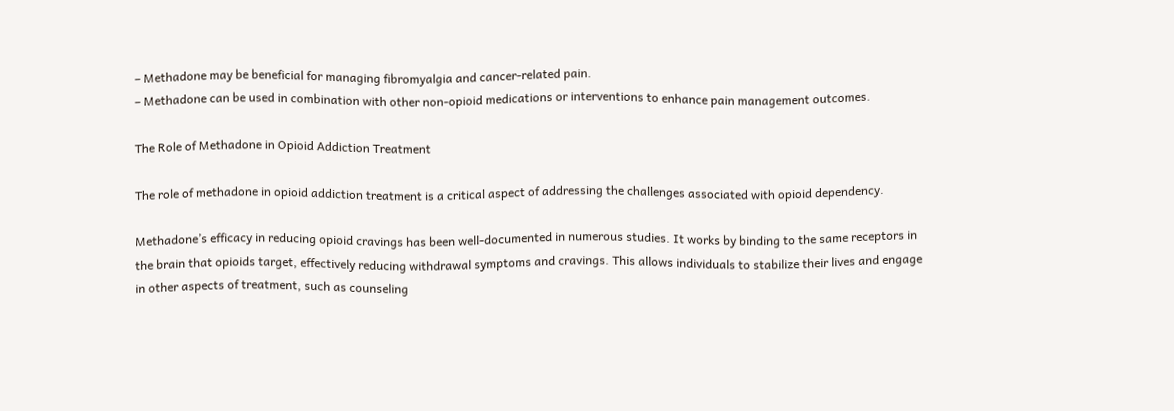– Methadone may be beneficial for managing fibromyalgia and cancer-related pain.
– Methadone can be used in combination with other non-opioid medications or interventions to enhance pain management outcomes.

The Role of Methadone in Opioid Addiction Treatment

The role of methadone in opioid addiction treatment is a critical aspect of addressing the challenges associated with opioid dependency.

Methadone’s efficacy in reducing opioid cravings has been well-documented in numerous studies. It works by binding to the same receptors in the brain that opioids target, effectively reducing withdrawal symptoms and cravings. This allows individuals to stabilize their lives and engage in other aspects of treatment, such as counseling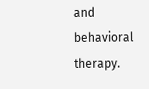and behavioral therapy.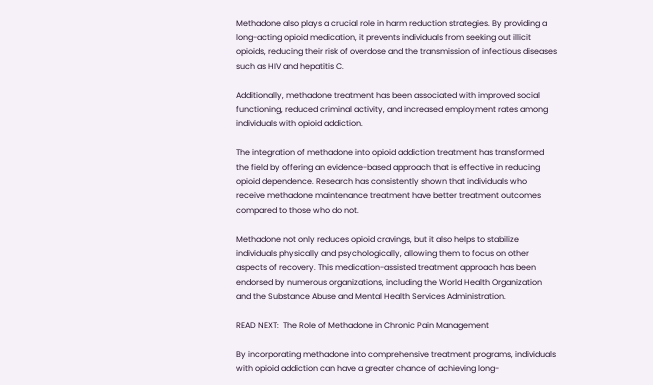Methadone also plays a crucial role in harm reduction strategies. By providing a long-acting opioid medication, it prevents individuals from seeking out illicit opioids, reducing their risk of overdose and the transmission of infectious diseases such as HIV and hepatitis C.

Additionally, methadone treatment has been associated with improved social functioning, reduced criminal activity, and increased employment rates among individuals with opioid addiction.

The integration of methadone into opioid addiction treatment has transformed the field by offering an evidence-based approach that is effective in reducing opioid dependence. Research has consistently shown that individuals who receive methadone maintenance treatment have better treatment outcomes compared to those who do not.

Methadone not only reduces opioid cravings, but it also helps to stabilize individuals physically and psychologically, allowing them to focus on other aspects of recovery. This medication-assisted treatment approach has been endorsed by numerous organizations, including the World Health Organization and the Substance Abuse and Mental Health Services Administration.

READ NEXT:  The Role of Methadone in Chronic Pain Management

By incorporating methadone into comprehensive treatment programs, individuals with opioid addiction can have a greater chance of achieving long-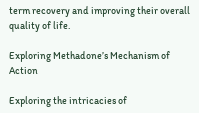term recovery and improving their overall quality of life.

Exploring Methadone’s Mechanism of Action

Exploring the intricacies of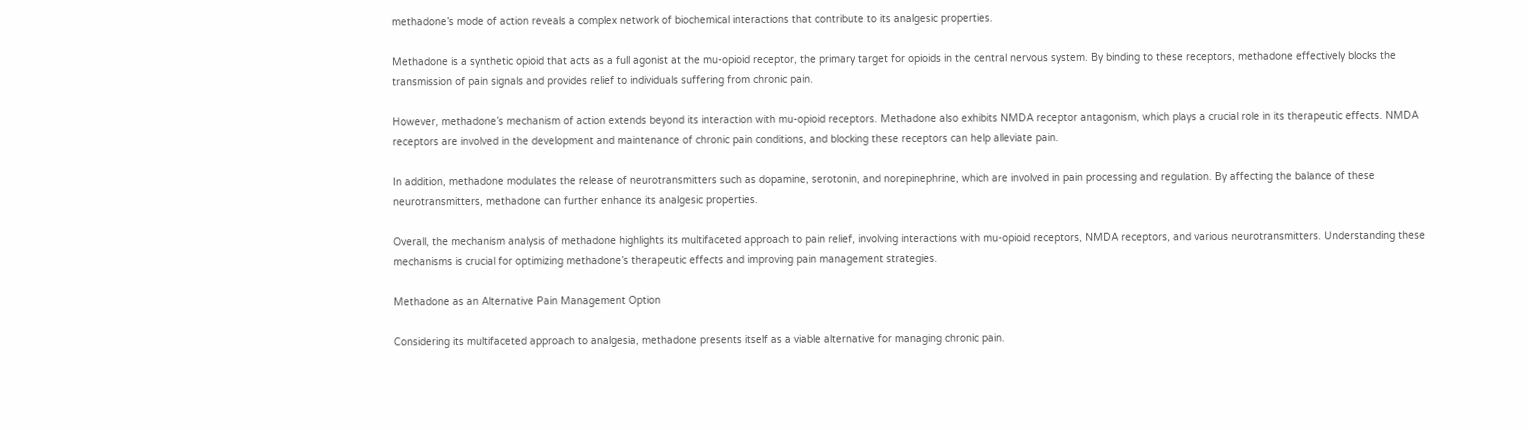methadone’s mode of action reveals a complex network of biochemical interactions that contribute to its analgesic properties.

Methadone is a synthetic opioid that acts as a full agonist at the mu-opioid receptor, the primary target for opioids in the central nervous system. By binding to these receptors, methadone effectively blocks the transmission of pain signals and provides relief to individuals suffering from chronic pain.

However, methadone’s mechanism of action extends beyond its interaction with mu-opioid receptors. Methadone also exhibits NMDA receptor antagonism, which plays a crucial role in its therapeutic effects. NMDA receptors are involved in the development and maintenance of chronic pain conditions, and blocking these receptors can help alleviate pain.

In addition, methadone modulates the release of neurotransmitters such as dopamine, serotonin, and norepinephrine, which are involved in pain processing and regulation. By affecting the balance of these neurotransmitters, methadone can further enhance its analgesic properties.

Overall, the mechanism analysis of methadone highlights its multifaceted approach to pain relief, involving interactions with mu-opioid receptors, NMDA receptors, and various neurotransmitters. Understanding these mechanisms is crucial for optimizing methadone’s therapeutic effects and improving pain management strategies.

Methadone as an Alternative Pain Management Option

Considering its multifaceted approach to analgesia, methadone presents itself as a viable alternative for managing chronic pain.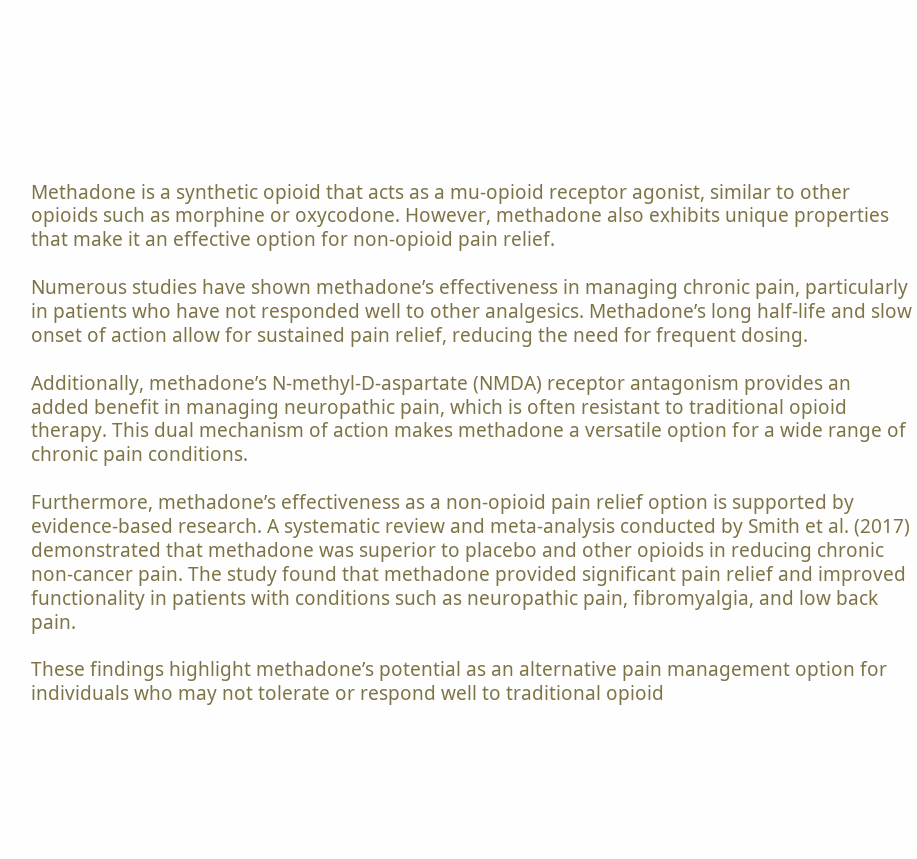Methadone is a synthetic opioid that acts as a mu-opioid receptor agonist, similar to other opioids such as morphine or oxycodone. However, methadone also exhibits unique properties that make it an effective option for non-opioid pain relief.

Numerous studies have shown methadone’s effectiveness in managing chronic pain, particularly in patients who have not responded well to other analgesics. Methadone’s long half-life and slow onset of action allow for sustained pain relief, reducing the need for frequent dosing.

Additionally, methadone’s N-methyl-D-aspartate (NMDA) receptor antagonism provides an added benefit in managing neuropathic pain, which is often resistant to traditional opioid therapy. This dual mechanism of action makes methadone a versatile option for a wide range of chronic pain conditions.

Furthermore, methadone’s effectiveness as a non-opioid pain relief option is supported by evidence-based research. A systematic review and meta-analysis conducted by Smith et al. (2017) demonstrated that methadone was superior to placebo and other opioids in reducing chronic non-cancer pain. The study found that methadone provided significant pain relief and improved functionality in patients with conditions such as neuropathic pain, fibromyalgia, and low back pain.

These findings highlight methadone’s potential as an alternative pain management option for individuals who may not tolerate or respond well to traditional opioid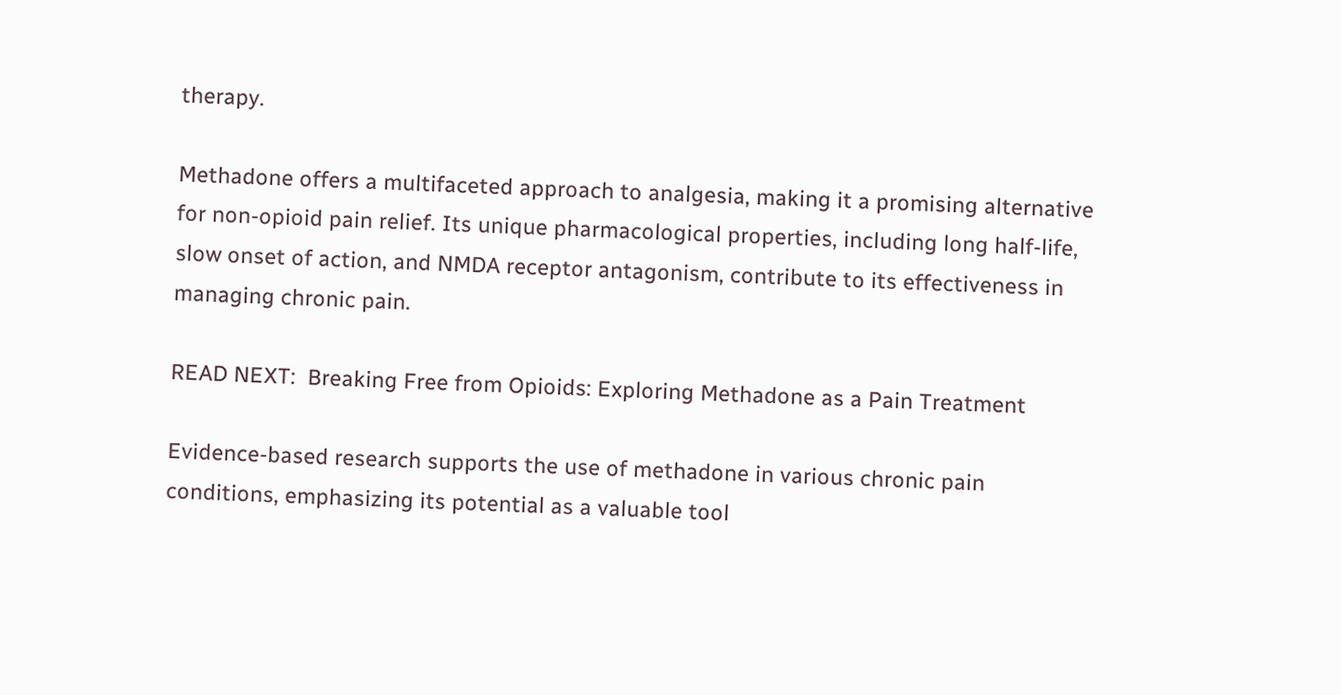therapy.

Methadone offers a multifaceted approach to analgesia, making it a promising alternative for non-opioid pain relief. Its unique pharmacological properties, including long half-life, slow onset of action, and NMDA receptor antagonism, contribute to its effectiveness in managing chronic pain.

READ NEXT:  Breaking Free from Opioids: Exploring Methadone as a Pain Treatment

Evidence-based research supports the use of methadone in various chronic pain conditions, emphasizing its potential as a valuable tool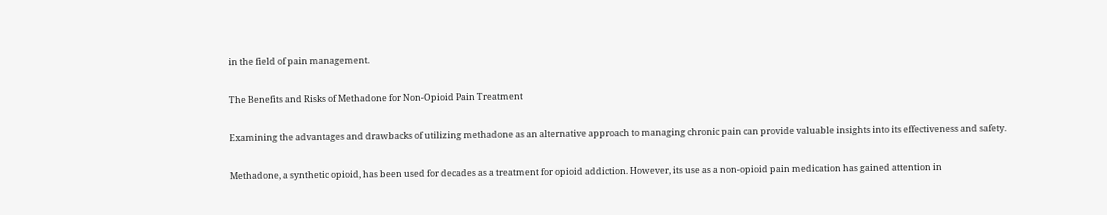in the field of pain management.

The Benefits and Risks of Methadone for Non-Opioid Pain Treatment

Examining the advantages and drawbacks of utilizing methadone as an alternative approach to managing chronic pain can provide valuable insights into its effectiveness and safety.

Methadone, a synthetic opioid, has been used for decades as a treatment for opioid addiction. However, its use as a non-opioid pain medication has gained attention in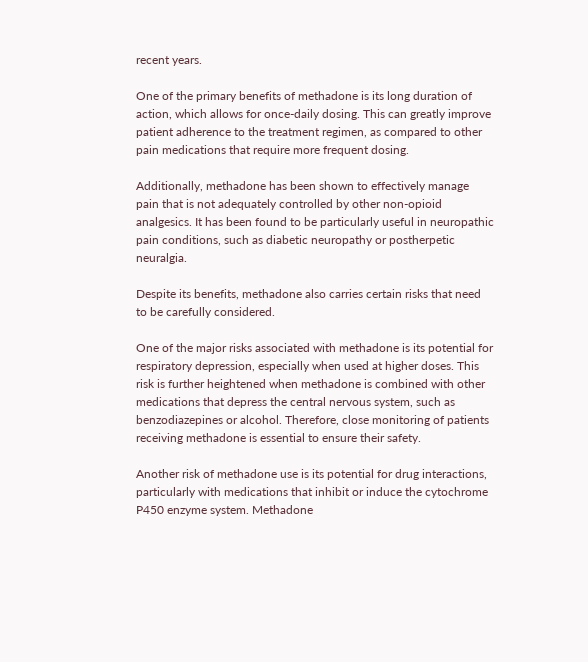recent years.

One of the primary benefits of methadone is its long duration of action, which allows for once-daily dosing. This can greatly improve patient adherence to the treatment regimen, as compared to other pain medications that require more frequent dosing.

Additionally, methadone has been shown to effectively manage pain that is not adequately controlled by other non-opioid analgesics. It has been found to be particularly useful in neuropathic pain conditions, such as diabetic neuropathy or postherpetic neuralgia.

Despite its benefits, methadone also carries certain risks that need to be carefully considered.

One of the major risks associated with methadone is its potential for respiratory depression, especially when used at higher doses. This risk is further heightened when methadone is combined with other medications that depress the central nervous system, such as benzodiazepines or alcohol. Therefore, close monitoring of patients receiving methadone is essential to ensure their safety.

Another risk of methadone use is its potential for drug interactions, particularly with medications that inhibit or induce the cytochrome P450 enzyme system. Methadone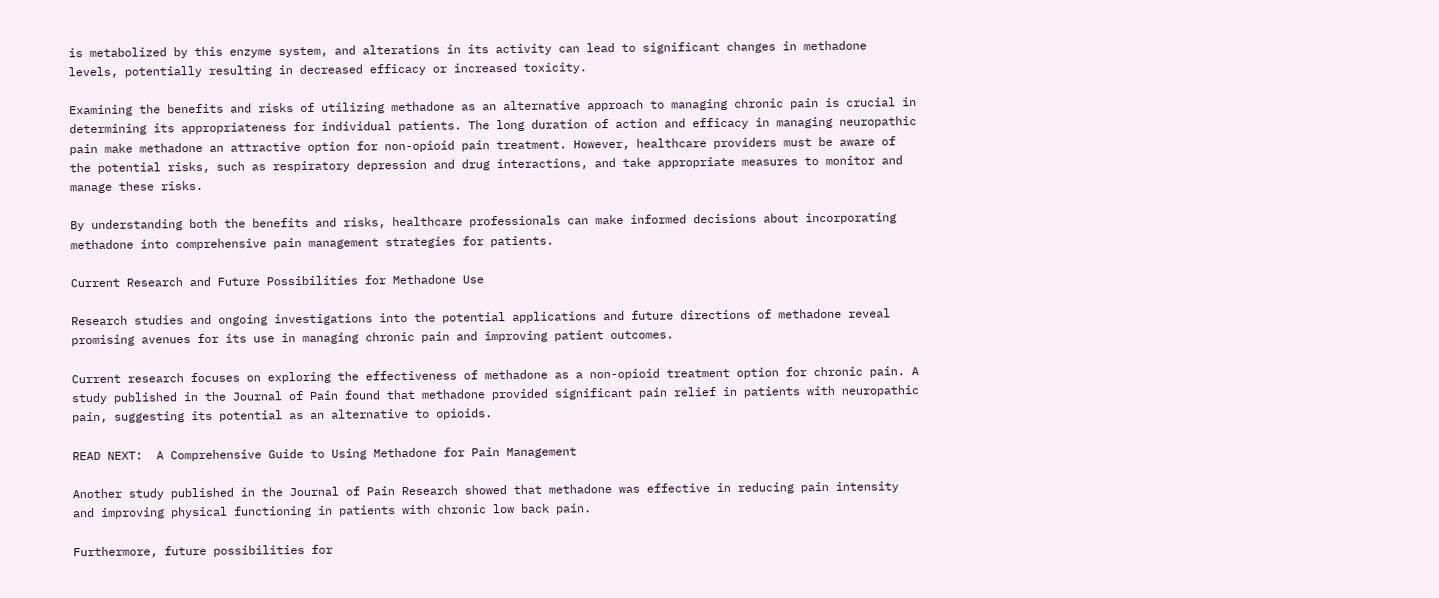is metabolized by this enzyme system, and alterations in its activity can lead to significant changes in methadone levels, potentially resulting in decreased efficacy or increased toxicity.

Examining the benefits and risks of utilizing methadone as an alternative approach to managing chronic pain is crucial in determining its appropriateness for individual patients. The long duration of action and efficacy in managing neuropathic pain make methadone an attractive option for non-opioid pain treatment. However, healthcare providers must be aware of the potential risks, such as respiratory depression and drug interactions, and take appropriate measures to monitor and manage these risks.

By understanding both the benefits and risks, healthcare professionals can make informed decisions about incorporating methadone into comprehensive pain management strategies for patients.

Current Research and Future Possibilities for Methadone Use

Research studies and ongoing investigations into the potential applications and future directions of methadone reveal promising avenues for its use in managing chronic pain and improving patient outcomes.

Current research focuses on exploring the effectiveness of methadone as a non-opioid treatment option for chronic pain. A study published in the Journal of Pain found that methadone provided significant pain relief in patients with neuropathic pain, suggesting its potential as an alternative to opioids.

READ NEXT:  A Comprehensive Guide to Using Methadone for Pain Management

Another study published in the Journal of Pain Research showed that methadone was effective in reducing pain intensity and improving physical functioning in patients with chronic low back pain.

Furthermore, future possibilities for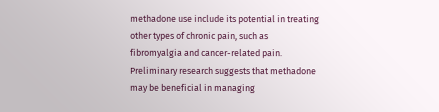methadone use include its potential in treating other types of chronic pain, such as fibromyalgia and cancer-related pain. Preliminary research suggests that methadone may be beneficial in managing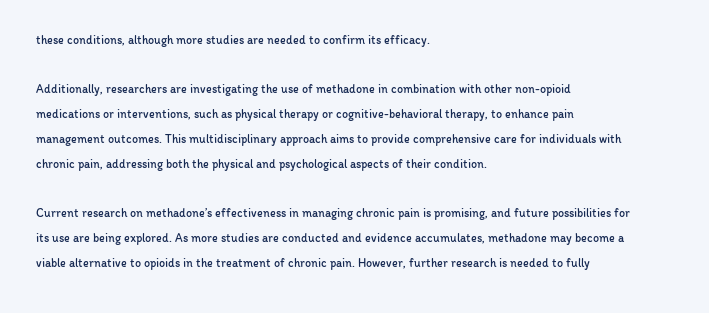these conditions, although more studies are needed to confirm its efficacy.

Additionally, researchers are investigating the use of methadone in combination with other non-opioid medications or interventions, such as physical therapy or cognitive-behavioral therapy, to enhance pain management outcomes. This multidisciplinary approach aims to provide comprehensive care for individuals with chronic pain, addressing both the physical and psychological aspects of their condition.

Current research on methadone’s effectiveness in managing chronic pain is promising, and future possibilities for its use are being explored. As more studies are conducted and evidence accumulates, methadone may become a viable alternative to opioids in the treatment of chronic pain. However, further research is needed to fully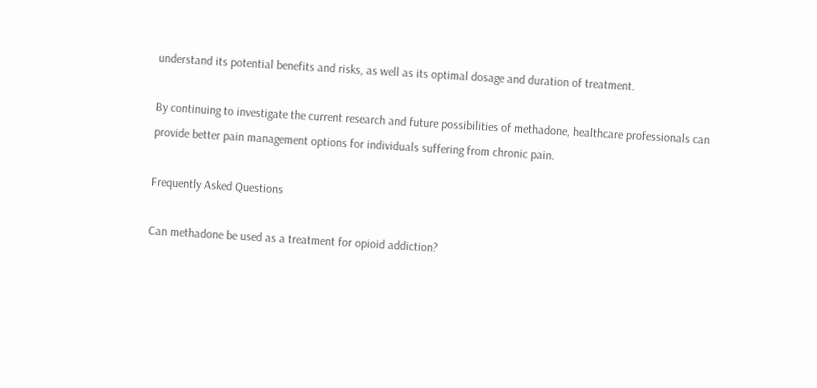understand its potential benefits and risks, as well as its optimal dosage and duration of treatment.

By continuing to investigate the current research and future possibilities of methadone, healthcare professionals can provide better pain management options for individuals suffering from chronic pain.

Frequently Asked Questions

Can methadone be used as a treatment for opioid addiction?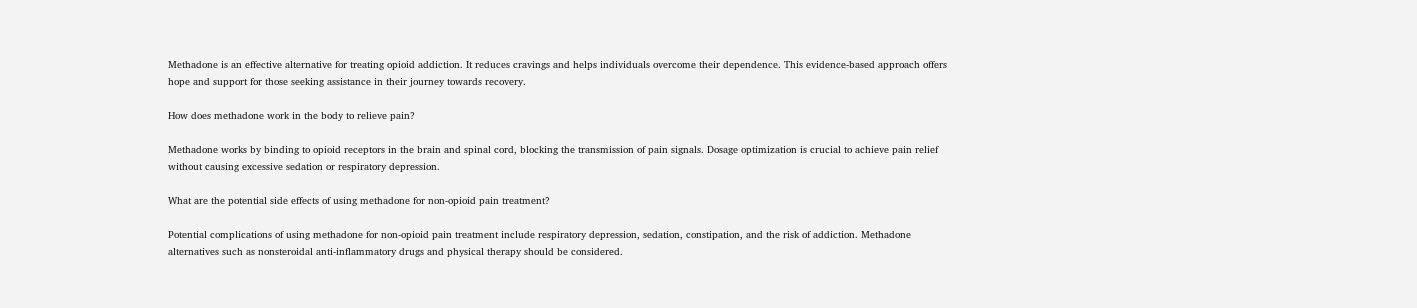Methadone is an effective alternative for treating opioid addiction. It reduces cravings and helps individuals overcome their dependence. This evidence-based approach offers hope and support for those seeking assistance in their journey towards recovery.

How does methadone work in the body to relieve pain?

Methadone works by binding to opioid receptors in the brain and spinal cord, blocking the transmission of pain signals. Dosage optimization is crucial to achieve pain relief without causing excessive sedation or respiratory depression.

What are the potential side effects of using methadone for non-opioid pain treatment?

Potential complications of using methadone for non-opioid pain treatment include respiratory depression, sedation, constipation, and the risk of addiction. Methadone alternatives such as nonsteroidal anti-inflammatory drugs and physical therapy should be considered.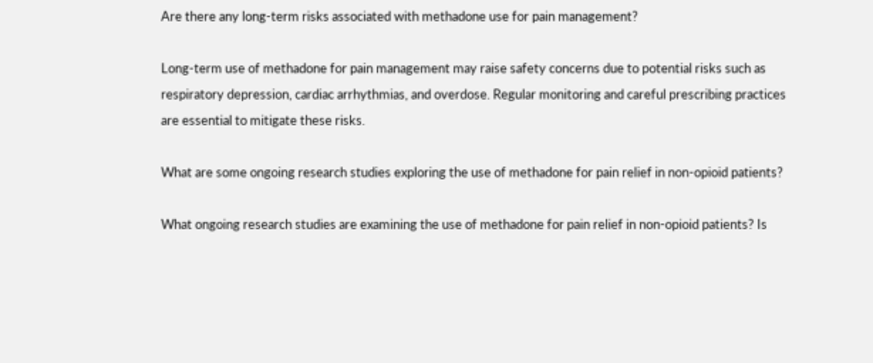Are there any long-term risks associated with methadone use for pain management?

Long-term use of methadone for pain management may raise safety concerns due to potential risks such as respiratory depression, cardiac arrhythmias, and overdose. Regular monitoring and careful prescribing practices are essential to mitigate these risks.

What are some ongoing research studies exploring the use of methadone for pain relief in non-opioid patients?

What ongoing research studies are examining the use of methadone for pain relief in non-opioid patients? Is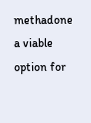methadone a viable option for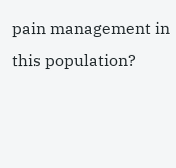pain management in this population?